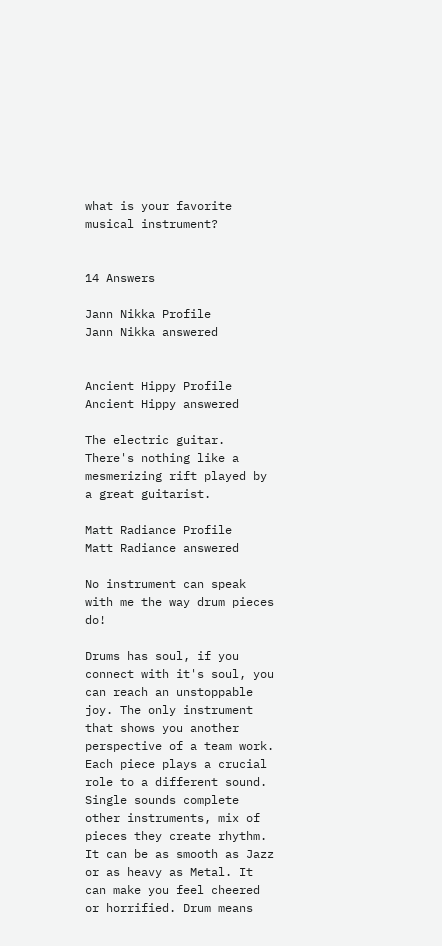what is your favorite musical instrument?


14 Answers

Jann Nikka Profile
Jann Nikka answered


Ancient Hippy Profile
Ancient Hippy answered

The electric guitar. There's nothing like a mesmerizing rift played by a great guitarist.

Matt Radiance Profile
Matt Radiance answered

No instrument can speak with me the way drum pieces do!

Drums has soul, if you connect with it's soul, you can reach an unstoppable joy. The only instrument that shows you another perspective of a team work. Each piece plays a crucial role to a different sound. Single sounds complete other instruments, mix of pieces they create rhythm. It can be as smooth as Jazz or as heavy as Metal. It can make you feel cheered or horrified. Drum means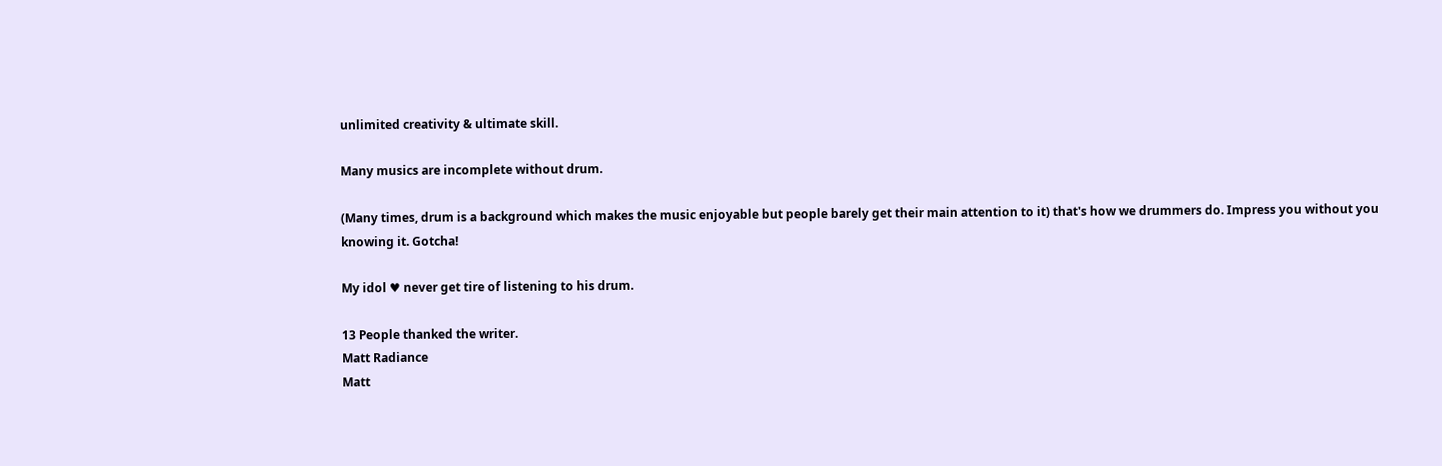unlimited creativity & ultimate skill.

Many musics are incomplete without drum.

(Many times, drum is a background which makes the music enjoyable but people barely get their main attention to it) that's how we drummers do. Impress you without you knowing it. Gotcha!

My idol ♥ never get tire of listening to his drum.

13 People thanked the writer.
Matt Radiance
Matt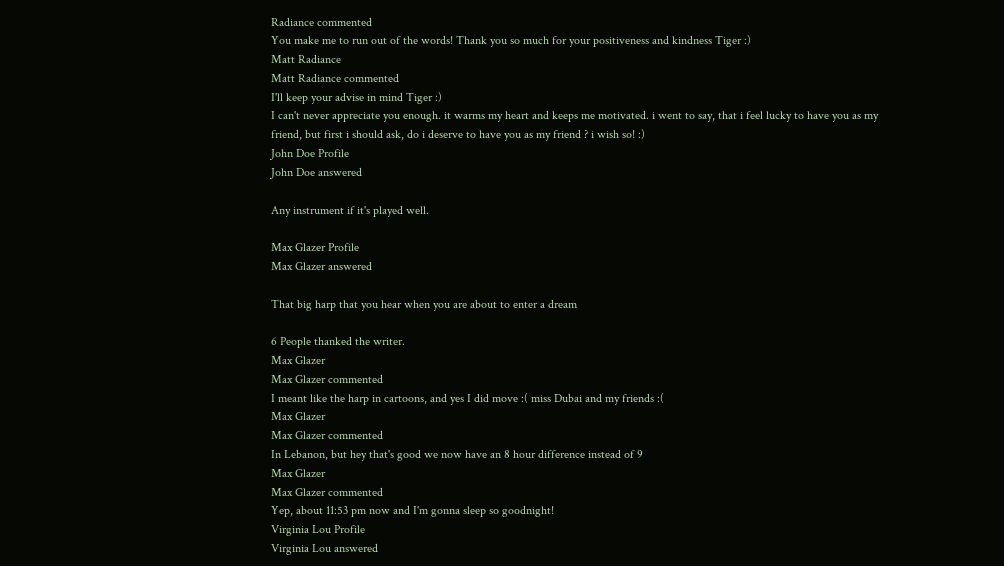Radiance commented
You make me to run out of the words! Thank you so much for your positiveness and kindness Tiger :)
Matt Radiance
Matt Radiance commented
I'll keep your advise in mind Tiger :)
I can't never appreciate you enough. it warms my heart and keeps me motivated. i went to say, that i feel lucky to have you as my friend, but first i should ask, do i deserve to have you as my friend ? i wish so! :)
John Doe Profile
John Doe answered

Any instrument if it's played well.

Max Glazer Profile
Max Glazer answered

That big harp that you hear when you are about to enter a dream

6 People thanked the writer.
Max Glazer
Max Glazer commented
I meant like the harp in cartoons, and yes I did move :( miss Dubai and my friends :(
Max Glazer
Max Glazer commented
In Lebanon, but hey that's good we now have an 8 hour difference instead of 9
Max Glazer
Max Glazer commented
Yep, about 11:53 pm now and I'm gonna sleep so goodnight!
Virginia Lou Profile
Virginia Lou answered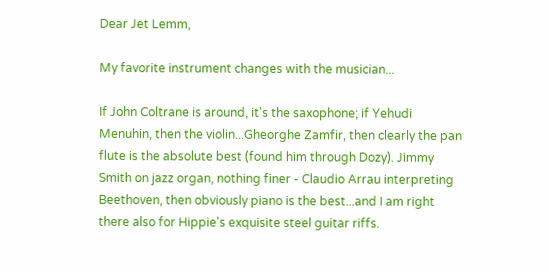Dear Jet Lemm,

My favorite instrument changes with the musician...

If John Coltrane is around, it's the saxophone; if Yehudi Menuhin, then the violin...Gheorghe Zamfir, then clearly the pan flute is the absolute best (found him through Dozy). Jimmy Smith on jazz organ, nothing finer - Claudio Arrau interpreting Beethoven, then obviously piano is the best...and I am right there also for Hippie's exquisite steel guitar riffs.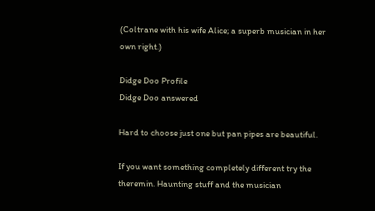(Coltrane with his wife Alice; a superb musician in her own right.)

Didge Doo Profile
Didge Doo answered

Hard to choose just one but pan pipes are beautiful.

If you want something completely different try the theremin. Haunting stuff and the musician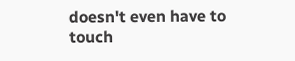doesn't even have to touch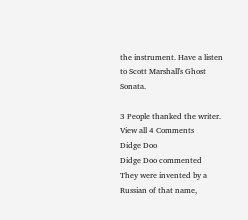the instrument. Have a listen to Scott Marshall's Ghost Sonata.

3 People thanked the writer.
View all 4 Comments
Didge Doo
Didge Doo commented
They were invented by a Russian of that name,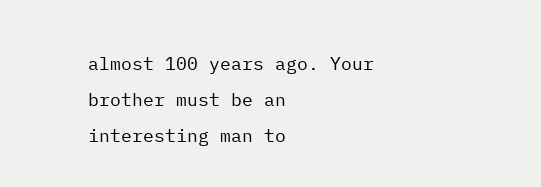almost 100 years ago. Your brother must be an interesting man to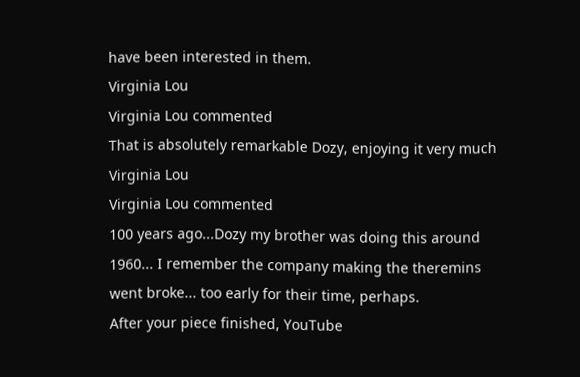have been interested in them.
Virginia Lou
Virginia Lou commented
That is absolutely remarkable Dozy, enjoying it very much
Virginia Lou
Virginia Lou commented
100 years ago...Dozy my brother was doing this around 1960... I remember the company making the theremins went broke... too early for their time, perhaps.
After your piece finished, YouTube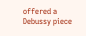offered a Debussy piece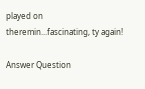played on theremin...fascinating, ty again!

Answer Question